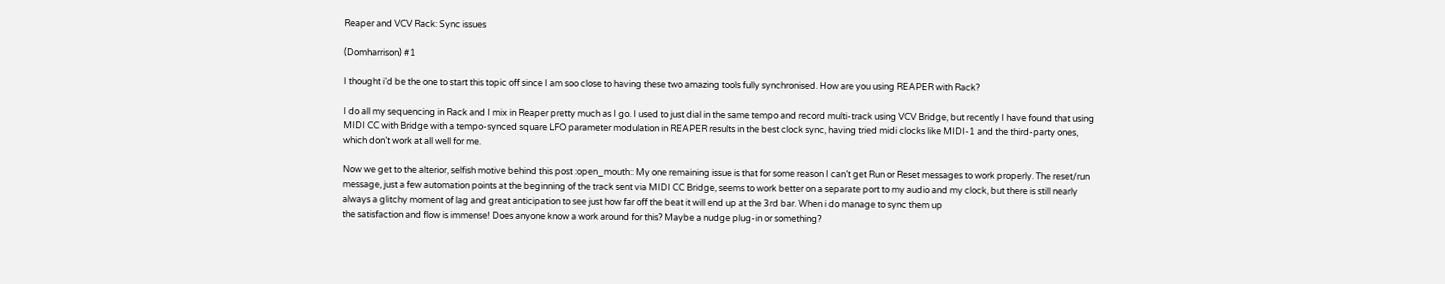Reaper and VCV Rack: Sync issues

(Domharrison) #1

I thought i’d be the one to start this topic off since I am soo close to having these two amazing tools fully synchronised. How are you using REAPER with Rack?

I do all my sequencing in Rack and I mix in Reaper pretty much as I go. I used to just dial in the same tempo and record multi-track using VCV Bridge, but recently I have found that using MIDI CC with Bridge with a tempo-synced square LFO parameter modulation in REAPER results in the best clock sync, having tried midi clocks like MIDI-1 and the third-party ones, which don’t work at all well for me.

Now we get to the alterior, selfish motive behind this post :open_mouth:: My one remaining issue is that for some reason I can’t get Run or Reset messages to work properly. The reset/run message, just a few automation points at the beginning of the track sent via MIDI CC Bridge, seems to work better on a separate port to my audio and my clock, but there is still nearly always a glitchy moment of lag and great anticipation to see just how far off the beat it will end up at the 3rd bar. When i do manage to sync them up
the satisfaction and flow is immense! Does anyone know a work around for this? Maybe a nudge plug-in or something?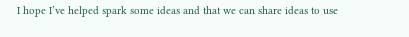I hope I’ve helped spark some ideas and that we can share ideas to use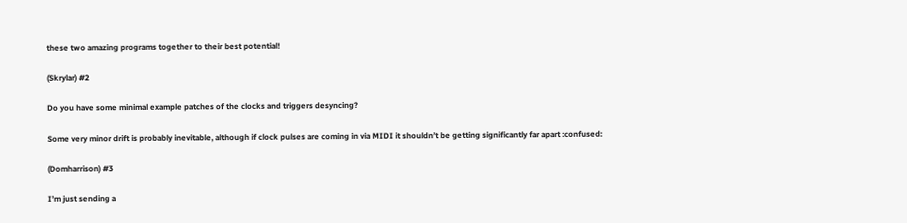these two amazing programs together to their best potential!

(Skrylar) #2

Do you have some minimal example patches of the clocks and triggers desyncing?

Some very minor drift is probably inevitable, although if clock pulses are coming in via MIDI it shouldn’t be getting significantly far apart :confused:

(Domharrison) #3

I’m just sending a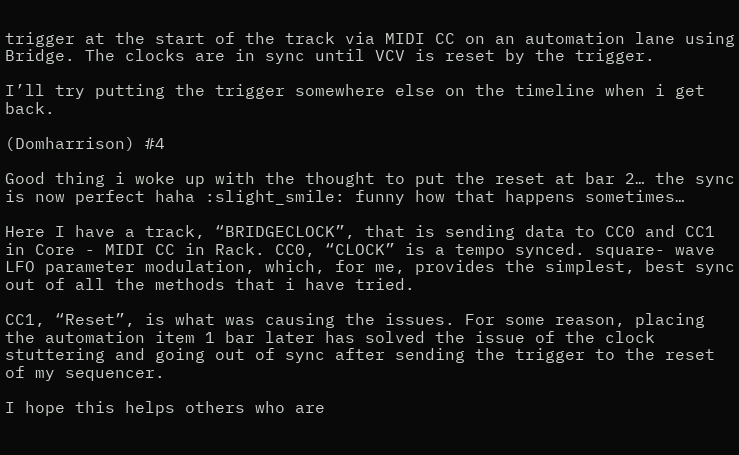trigger at the start of the track via MIDI CC on an automation lane using Bridge. The clocks are in sync until VCV is reset by the trigger.

I’ll try putting the trigger somewhere else on the timeline when i get back.

(Domharrison) #4

Good thing i woke up with the thought to put the reset at bar 2… the sync is now perfect haha :slight_smile: funny how that happens sometimes…

Here I have a track, “BRIDGECLOCK”, that is sending data to CC0 and CC1 in Core - MIDI CC in Rack. CC0, “CLOCK” is a tempo synced. square- wave LFO parameter modulation, which, for me, provides the simplest, best sync out of all the methods that i have tried.

CC1, “Reset”, is what was causing the issues. For some reason, placing the automation item 1 bar later has solved the issue of the clock stuttering and going out of sync after sending the trigger to the reset of my sequencer.

I hope this helps others who are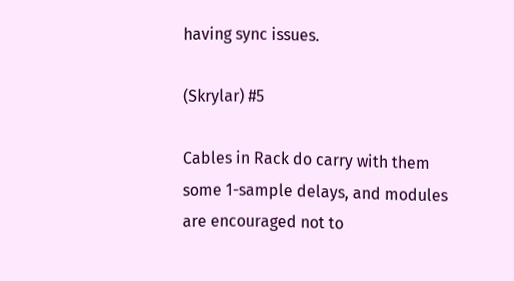having sync issues.

(Skrylar) #5

Cables in Rack do carry with them some 1-sample delays, and modules are encouraged not to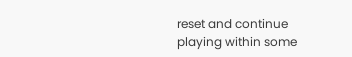reset and continue playing within some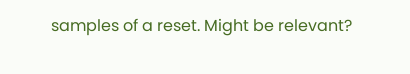samples of a reset. Might be relevant?